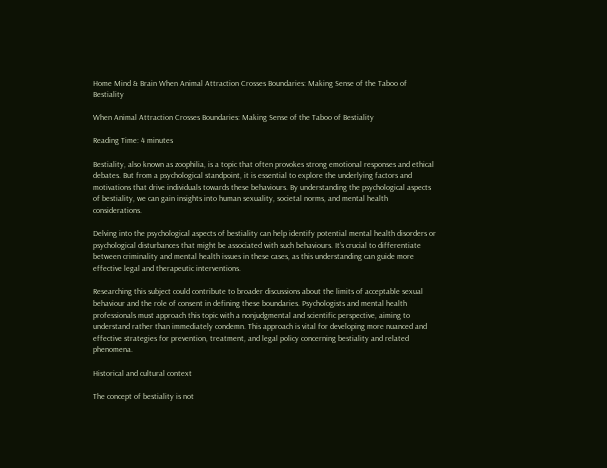Home Mind & Brain When Animal Attraction Crosses Boundaries: Making Sense of the Taboo of Bestiality

When Animal Attraction Crosses Boundaries: Making Sense of the Taboo of Bestiality

Reading Time: 4 minutes

Bestiality, also known as zoophilia, is a topic that often provokes strong emotional responses and ethical debates. But from a psychological standpoint, it is essential to explore the underlying factors and motivations that drive individuals towards these behaviours. By understanding the psychological aspects of bestiality, we can gain insights into human sexuality, societal norms, and mental health considerations.

Delving into the psychological aspects of bestiality can help identify potential mental health disorders or psychological disturbances that might be associated with such behaviours. It’s crucial to differentiate between criminality and mental health issues in these cases, as this understanding can guide more effective legal and therapeutic interventions.

Researching this subject could contribute to broader discussions about the limits of acceptable sexual behaviour and the role of consent in defining these boundaries. Psychologists and mental health professionals must approach this topic with a nonjudgmental and scientific perspective, aiming to understand rather than immediately condemn. This approach is vital for developing more nuanced and effective strategies for prevention, treatment, and legal policy concerning bestiality and related phenomena.

Historical and cultural context

The concept of bestiality is not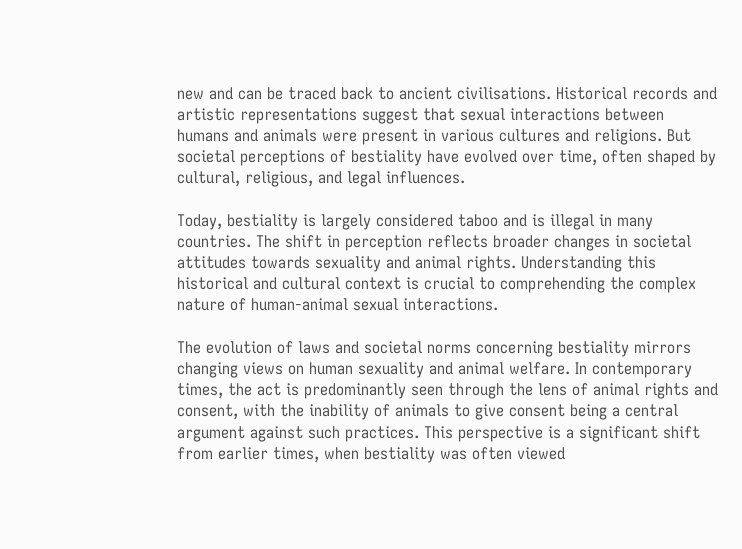new and can be traced back to ancient civilisations. Historical records and artistic representations suggest that sexual interactions between humans and animals were present in various cultures and religions. But societal perceptions of bestiality have evolved over time, often shaped by cultural, religious, and legal influences.

Today, bestiality is largely considered taboo and is illegal in many countries. The shift in perception reflects broader changes in societal attitudes towards sexuality and animal rights. Understanding this historical and cultural context is crucial to comprehending the complex nature of human-animal sexual interactions.

The evolution of laws and societal norms concerning bestiality mirrors changing views on human sexuality and animal welfare. In contemporary times, the act is predominantly seen through the lens of animal rights and consent, with the inability of animals to give consent being a central argument against such practices. This perspective is a significant shift from earlier times, when bestiality was often viewed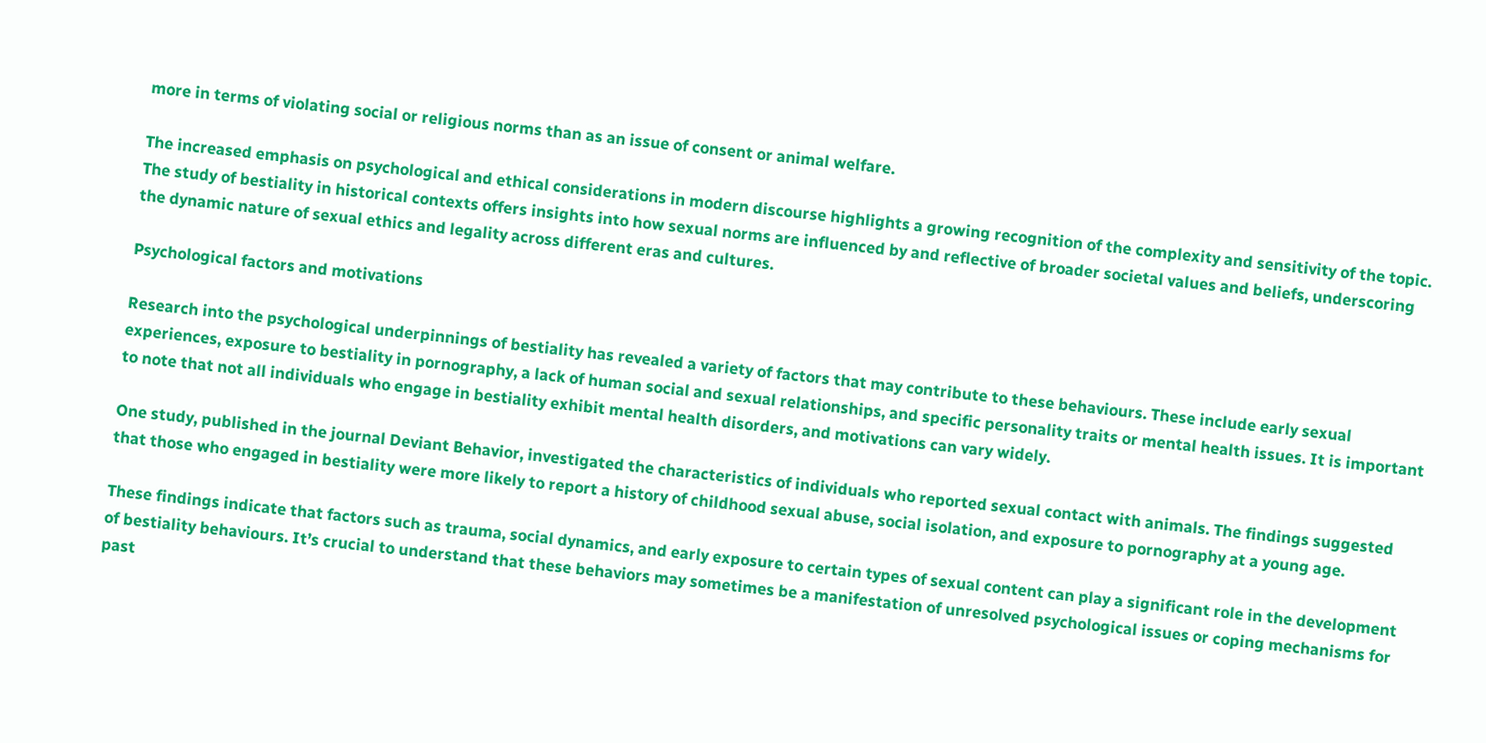more in terms of violating social or religious norms than as an issue of consent or animal welfare.

The increased emphasis on psychological and ethical considerations in modern discourse highlights a growing recognition of the complexity and sensitivity of the topic. The study of bestiality in historical contexts offers insights into how sexual norms are influenced by and reflective of broader societal values and beliefs, underscoring the dynamic nature of sexual ethics and legality across different eras and cultures.

Psychological factors and motivations

Research into the psychological underpinnings of bestiality has revealed a variety of factors that may contribute to these behaviours. These include early sexual experiences, exposure to bestiality in pornography, a lack of human social and sexual relationships, and specific personality traits or mental health issues. It is important to note that not all individuals who engage in bestiality exhibit mental health disorders, and motivations can vary widely.

One study, published in the journal Deviant Behavior, investigated the characteristics of individuals who reported sexual contact with animals. The findings suggested that those who engaged in bestiality were more likely to report a history of childhood sexual abuse, social isolation, and exposure to pornography at a young age.

These findings indicate that factors such as trauma, social dynamics, and early exposure to certain types of sexual content can play a significant role in the development of bestiality behaviours. It’s crucial to understand that these behaviors may sometimes be a manifestation of unresolved psychological issues or coping mechanisms for past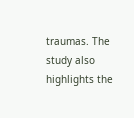traumas. The study also highlights the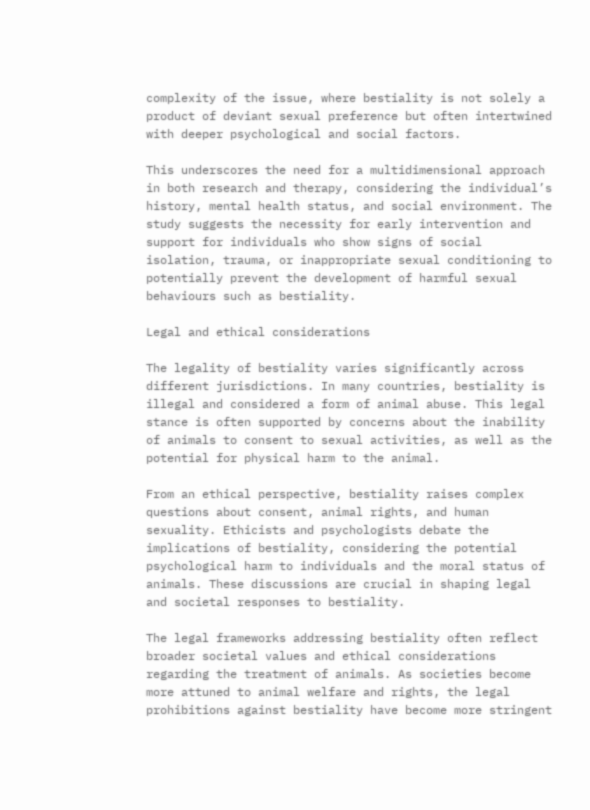complexity of the issue, where bestiality is not solely a product of deviant sexual preference but often intertwined with deeper psychological and social factors.

This underscores the need for a multidimensional approach in both research and therapy, considering the individual’s history, mental health status, and social environment. The study suggests the necessity for early intervention and support for individuals who show signs of social isolation, trauma, or inappropriate sexual conditioning to potentially prevent the development of harmful sexual behaviours such as bestiality.

Legal and ethical considerations

The legality of bestiality varies significantly across different jurisdictions. In many countries, bestiality is illegal and considered a form of animal abuse. This legal stance is often supported by concerns about the inability of animals to consent to sexual activities, as well as the potential for physical harm to the animal.

From an ethical perspective, bestiality raises complex questions about consent, animal rights, and human sexuality. Ethicists and psychologists debate the implications of bestiality, considering the potential psychological harm to individuals and the moral status of animals. These discussions are crucial in shaping legal and societal responses to bestiality.

The legal frameworks addressing bestiality often reflect broader societal values and ethical considerations regarding the treatment of animals. As societies become more attuned to animal welfare and rights, the legal prohibitions against bestiality have become more stringent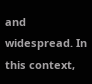and widespread. In this context,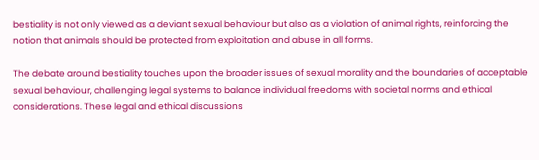bestiality is not only viewed as a deviant sexual behaviour but also as a violation of animal rights, reinforcing the notion that animals should be protected from exploitation and abuse in all forms.

The debate around bestiality touches upon the broader issues of sexual morality and the boundaries of acceptable sexual behaviour, challenging legal systems to balance individual freedoms with societal norms and ethical considerations. These legal and ethical discussions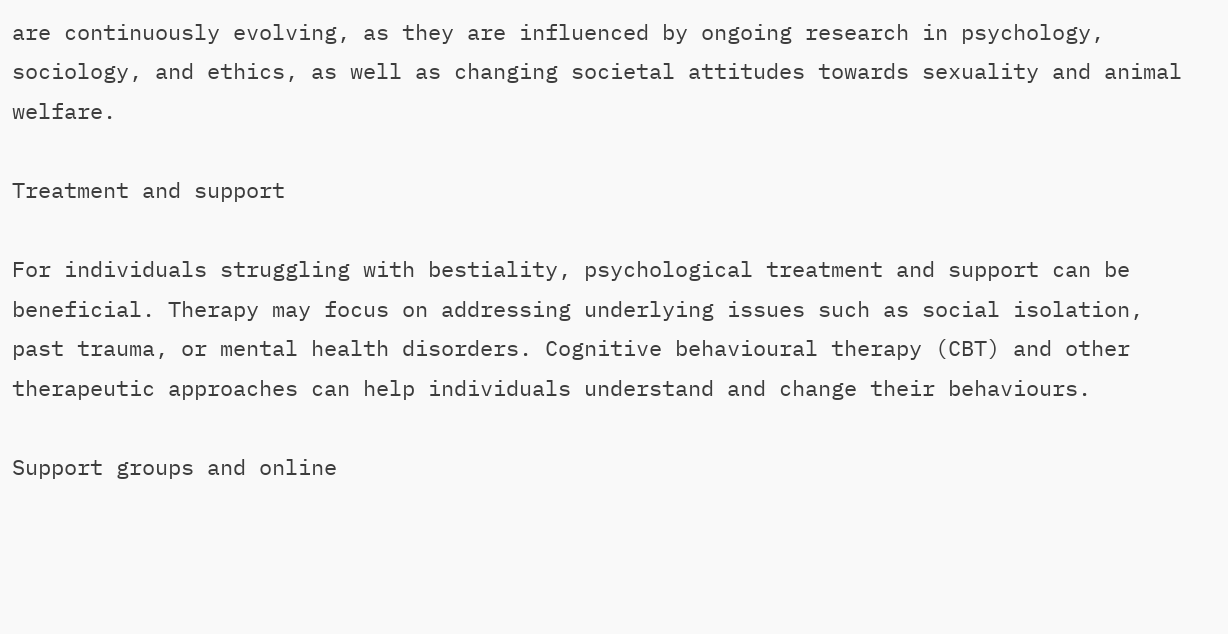are continuously evolving, as they are influenced by ongoing research in psychology, sociology, and ethics, as well as changing societal attitudes towards sexuality and animal welfare.

Treatment and support

For individuals struggling with bestiality, psychological treatment and support can be beneficial. Therapy may focus on addressing underlying issues such as social isolation, past trauma, or mental health disorders. Cognitive behavioural therapy (CBT) and other therapeutic approaches can help individuals understand and change their behaviours.

Support groups and online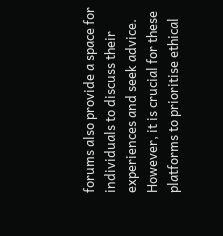forums also provide a space for individuals to discuss their experiences and seek advice. However, it is crucial for these platforms to prioritise ethical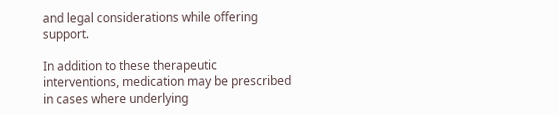and legal considerations while offering support.

In addition to these therapeutic interventions, medication may be prescribed in cases where underlying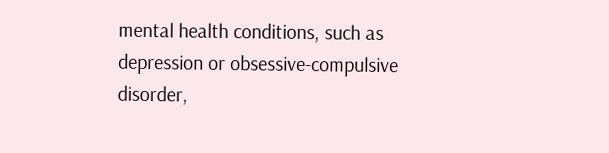mental health conditions, such as depression or obsessive-compulsive disorder,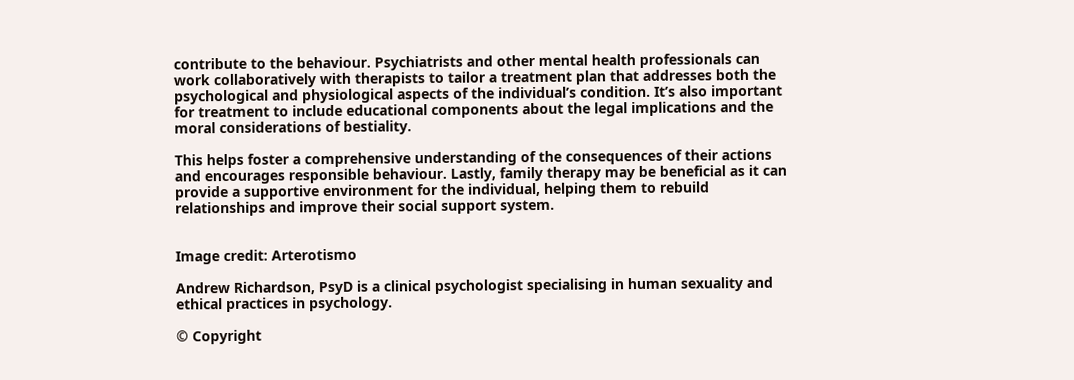contribute to the behaviour. Psychiatrists and other mental health professionals can work collaboratively with therapists to tailor a treatment plan that addresses both the psychological and physiological aspects of the individual’s condition. It’s also important for treatment to include educational components about the legal implications and the moral considerations of bestiality.

This helps foster a comprehensive understanding of the consequences of their actions and encourages responsible behaviour. Lastly, family therapy may be beneficial as it can provide a supportive environment for the individual, helping them to rebuild relationships and improve their social support system.


Image credit: Arterotismo

Andrew Richardson, PsyD is a clinical psychologist specialising in human sexuality and ethical practices in psychology.

© Copyright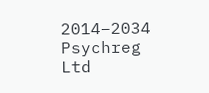2014–2034 Psychreg Ltd